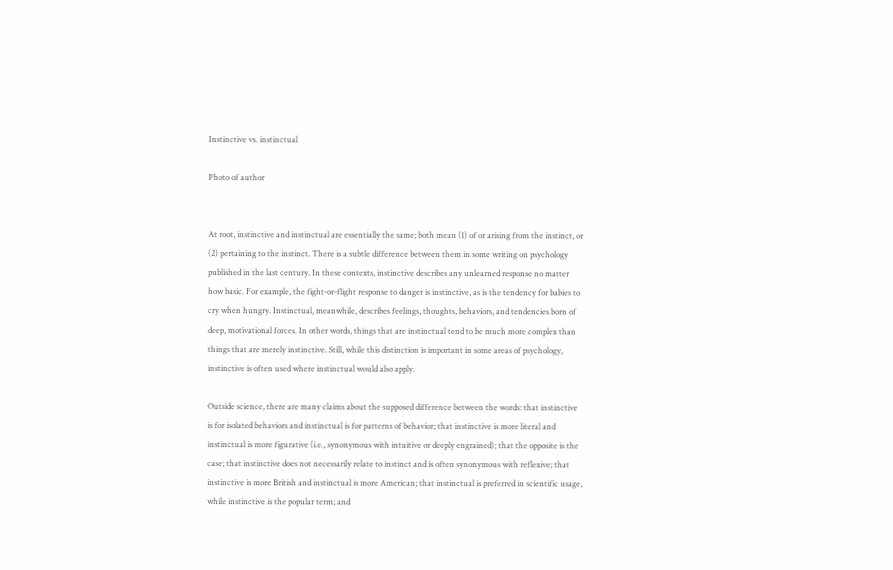Instinctive vs. instinctual

Photo of author


At root, instinctive and instinctual are essentially the same; both mean (1) of or arising from the instinct, or (2) pertaining to the instinct. There is a subtle difference between them in some writing on psychology published in the last century. In these contexts, instinctive describes any unlearned response no matter how basic. For example, the fight-or-flight response to danger is instinctive, as is the tendency for babies to cry when hungry. Instinctual, meanwhile, describes feelings, thoughts, behaviors, and tendencies born of deep, motivational forces. In other words, things that are instinctual tend to be much more complex than things that are merely instinctive. Still, while this distinction is important in some areas of psychology, instinctive is often used where instinctual would also apply.

Outside science, there are many claims about the supposed difference between the words: that instinctive is for isolated behaviors and instinctual is for patterns of behavior; that instinctive is more literal and instinctual is more figurative (i.e., synonymous with intuitive or deeply engrained); that the opposite is the case; that instinctive does not necessarily relate to instinct and is often synonymous with reflexive; that instinctive is more British and instinctual is more American; that instinctual is preferred in scientific usage, while instinctive is the popular term; and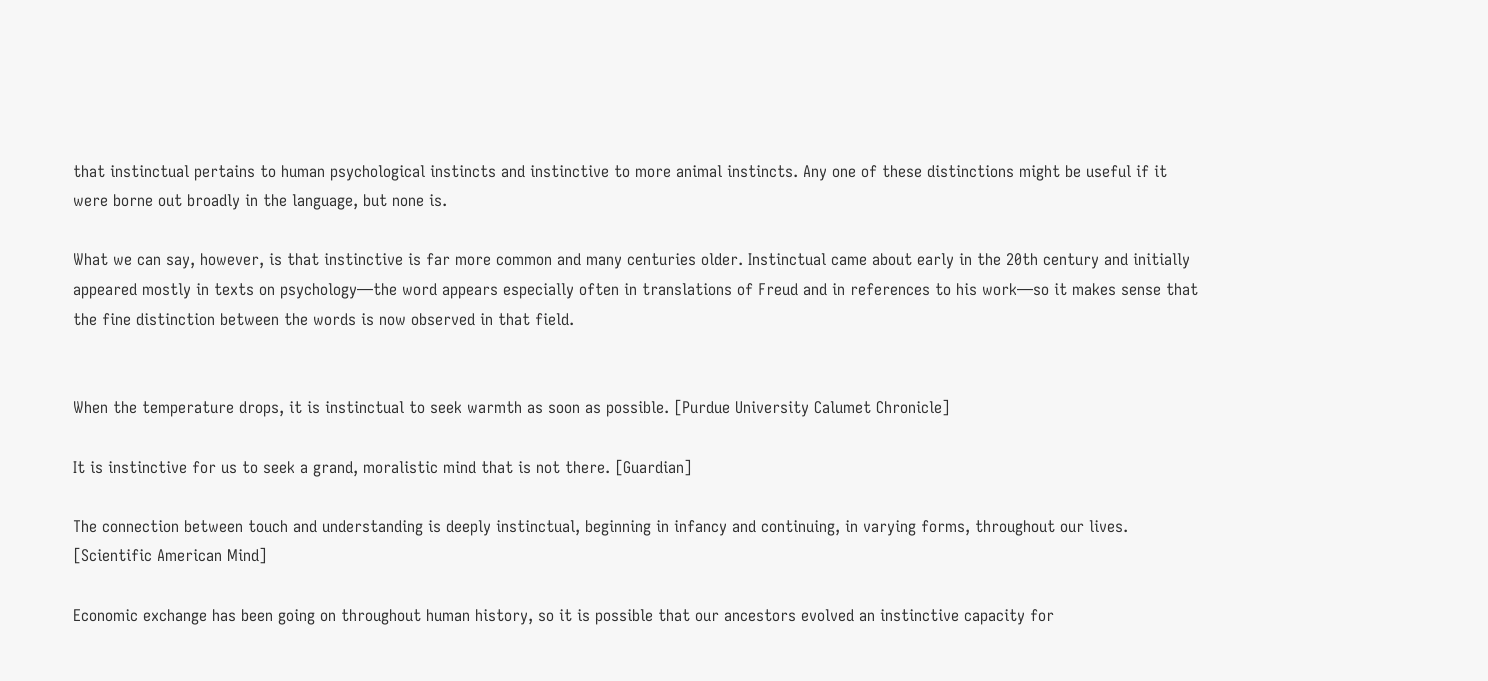that instinctual pertains to human psychological instincts and instinctive to more animal instincts. Any one of these distinctions might be useful if it were borne out broadly in the language, but none is.

What we can say, however, is that instinctive is far more common and many centuries older. Instinctual came about early in the 20th century and initially appeared mostly in texts on psychology—the word appears especially often in translations of Freud and in references to his work—so it makes sense that the fine distinction between the words is now observed in that field.


When the temperature drops, it is instinctual to seek warmth as soon as possible. [Purdue University Calumet Chronicle]

It is instinctive for us to seek a grand, moralistic mind that is not there. [Guardian]

The connection between touch and understanding is deeply instinctual, beginning in infancy and continuing, in varying forms, throughout our lives. [Scientific American Mind]

Economic exchange has been going on throughout human history, so it is possible that our ancestors evolved an instinctive capacity for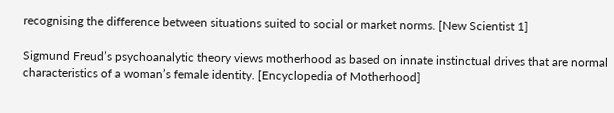recognising the difference between situations suited to social or market norms. [New Scientist 1]

Sigmund Freud’s psychoanalytic theory views motherhood as based on innate instinctual drives that are normal characteristics of a woman’s female identity. [Encyclopedia of Motherhood]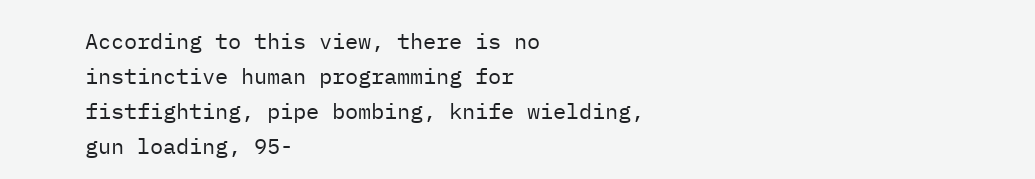According to this view, there is no instinctive human programming for fistfighting, pipe bombing, knife wielding, gun loading, 95-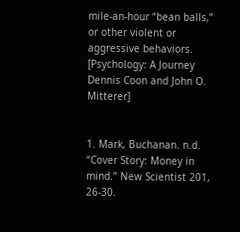mile-an-hour “bean balls,” or other violent or aggressive behaviors. [Psychology: A Journey  Dennis Coon and John O. Mitterer]


1. Mark, Buchanan. n.d. “Cover Story: Money in mind.” New Scientist 201, 26-30.